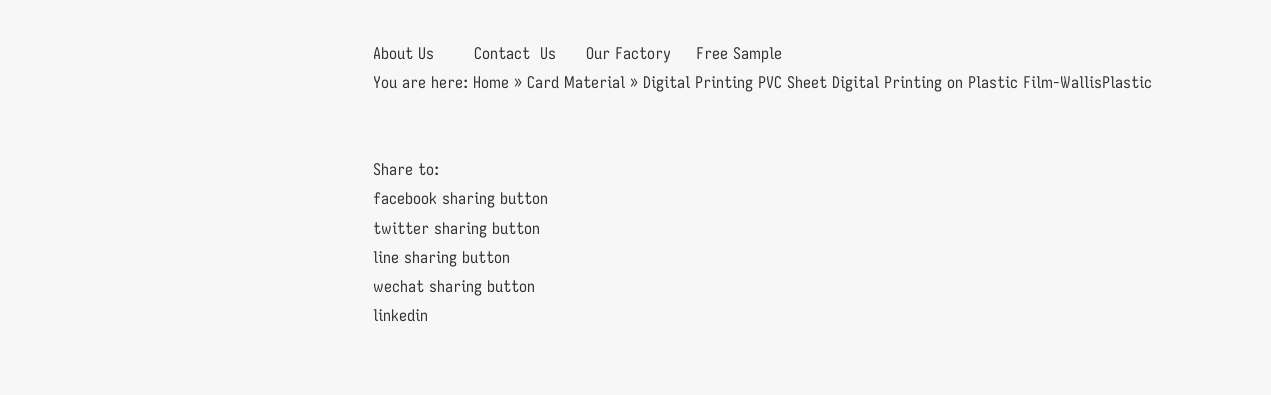About Us        Contact  Us      Our Factory     Free Sample
You are here: Home » Card Material » Digital Printing PVC Sheet Digital Printing on Plastic Film-WallisPlastic


Share to:
facebook sharing button
twitter sharing button
line sharing button
wechat sharing button
linkedin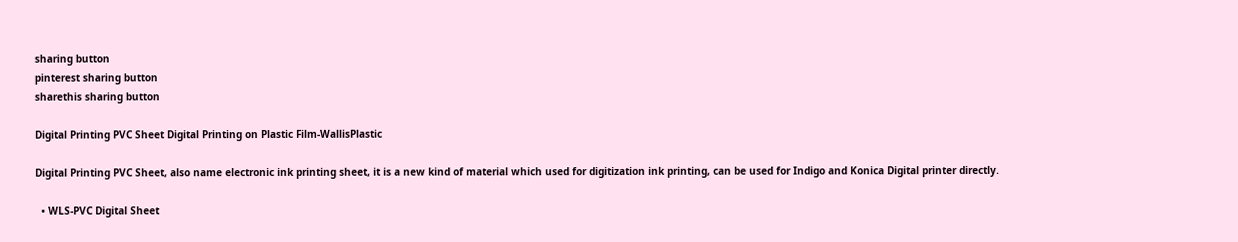sharing button
pinterest sharing button
sharethis sharing button

Digital Printing PVC Sheet Digital Printing on Plastic Film-WallisPlastic

Digital Printing PVC Sheet, also name electronic ink printing sheet, it is a new kind of material which used for digitization ink printing, can be used for Indigo and Konica Digital printer directly.

  • WLS-PVC Digital Sheet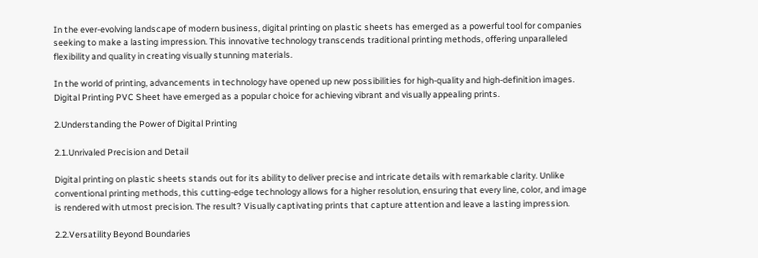In the ever-evolving landscape of modern business, digital printing on plastic sheets has emerged as a powerful tool for companies seeking to make a lasting impression. This innovative technology transcends traditional printing methods, offering unparalleled flexibility and quality in creating visually stunning materials.

In the world of printing, advancements in technology have opened up new possibilities for high-quality and high-definition images. Digital Printing PVC Sheet have emerged as a popular choice for achieving vibrant and visually appealing prints.

2.Understanding the Power of Digital Printing

2.1.Unrivaled Precision and Detail

Digital printing on plastic sheets stands out for its ability to deliver precise and intricate details with remarkable clarity. Unlike conventional printing methods, this cutting-edge technology allows for a higher resolution, ensuring that every line, color, and image is rendered with utmost precision. The result? Visually captivating prints that capture attention and leave a lasting impression.

2.2.Versatility Beyond Boundaries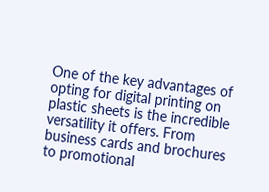One of the key advantages of opting for digital printing on plastic sheets is the incredible versatility it offers. From business cards and brochures to promotional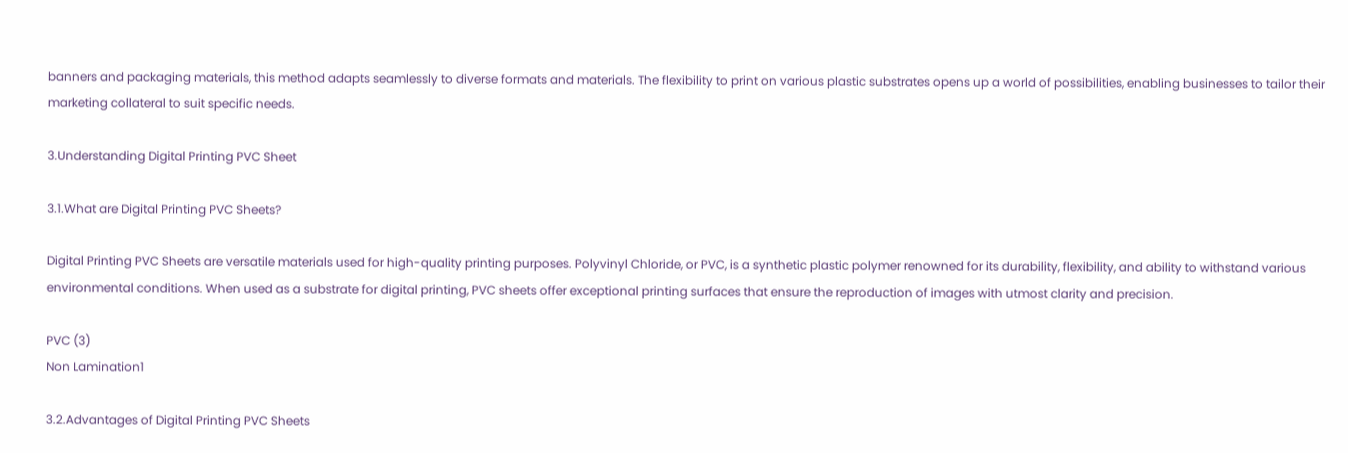banners and packaging materials, this method adapts seamlessly to diverse formats and materials. The flexibility to print on various plastic substrates opens up a world of possibilities, enabling businesses to tailor their marketing collateral to suit specific needs.

3.Understanding Digital Printing PVC Sheet

3.1.What are Digital Printing PVC Sheets?

Digital Printing PVC Sheets are versatile materials used for high-quality printing purposes. Polyvinyl Chloride, or PVC, is a synthetic plastic polymer renowned for its durability, flexibility, and ability to withstand various environmental conditions. When used as a substrate for digital printing, PVC sheets offer exceptional printing surfaces that ensure the reproduction of images with utmost clarity and precision.

PVC (3)
Non Lamination1

3.2.Advantages of Digital Printing PVC Sheets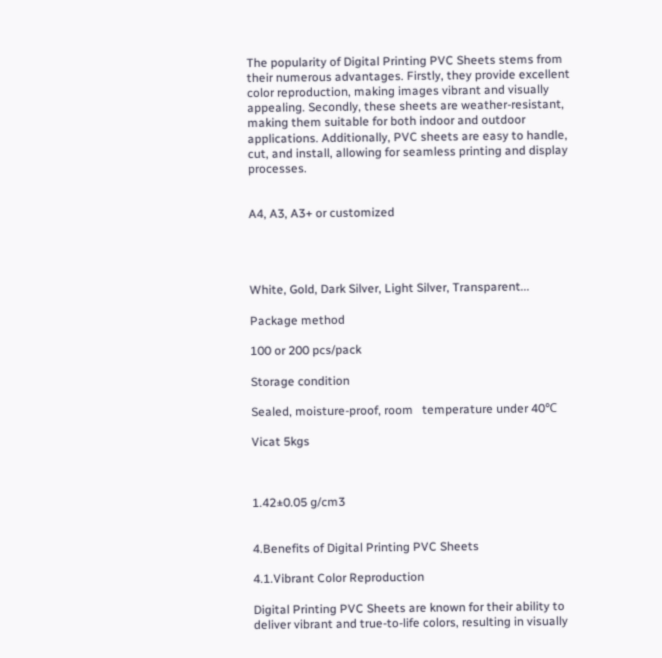The popularity of Digital Printing PVC Sheets stems from their numerous advantages. Firstly, they provide excellent color reproduction, making images vibrant and visually appealing. Secondly, these sheets are weather-resistant, making them suitable for both indoor and outdoor applications. Additionally, PVC sheets are easy to handle, cut, and install, allowing for seamless printing and display processes.


A4, A3, A3+ or customized




White, Gold, Dark Silver, Light Silver, Transparent...

Package method

100 or 200 pcs/pack

Storage condition

Sealed, moisture-proof, room   temperature under 40℃

Vicat 5kgs



1.42±0.05 g/cm3


4.Benefits of Digital Printing PVC Sheets

4.1.Vibrant Color Reproduction

Digital Printing PVC Sheets are known for their ability to deliver vibrant and true-to-life colors, resulting in visually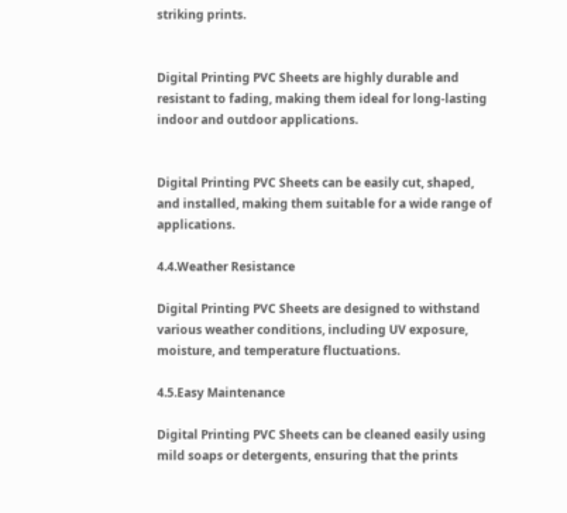striking prints.


Digital Printing PVC Sheets are highly durable and resistant to fading, making them ideal for long-lasting indoor and outdoor applications.


Digital Printing PVC Sheets can be easily cut, shaped, and installed, making them suitable for a wide range of applications.

4.4.Weather Resistance

Digital Printing PVC Sheets are designed to withstand various weather conditions, including UV exposure, moisture, and temperature fluctuations.

4.5.Easy Maintenance

Digital Printing PVC Sheets can be cleaned easily using mild soaps or detergents, ensuring that the prints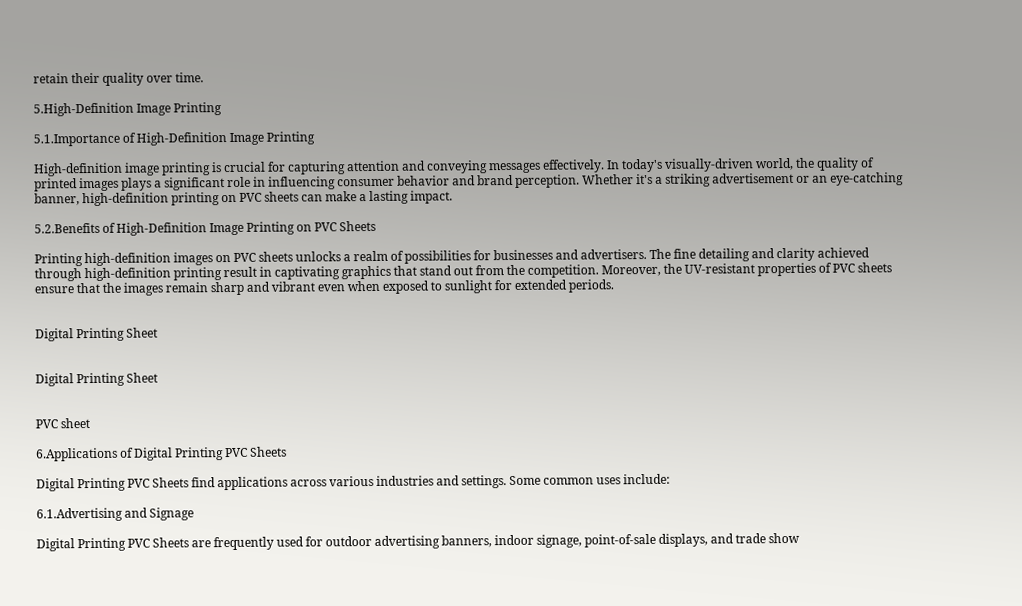retain their quality over time.

5.High-Definition Image Printing

5.1.Importance of High-Definition Image Printing

High-definition image printing is crucial for capturing attention and conveying messages effectively. In today's visually-driven world, the quality of printed images plays a significant role in influencing consumer behavior and brand perception. Whether it's a striking advertisement or an eye-catching banner, high-definition printing on PVC sheets can make a lasting impact.

5.2.Benefits of High-Definition Image Printing on PVC Sheets

Printing high-definition images on PVC sheets unlocks a realm of possibilities for businesses and advertisers. The fine detailing and clarity achieved through high-definition printing result in captivating graphics that stand out from the competition. Moreover, the UV-resistant properties of PVC sheets ensure that the images remain sharp and vibrant even when exposed to sunlight for extended periods.


Digital Printing Sheet


Digital Printing Sheet


PVC sheet

6.Applications of Digital Printing PVC Sheets

Digital Printing PVC Sheets find applications across various industries and settings. Some common uses include:

6.1.Advertising and Signage

Digital Printing PVC Sheets are frequently used for outdoor advertising banners, indoor signage, point-of-sale displays, and trade show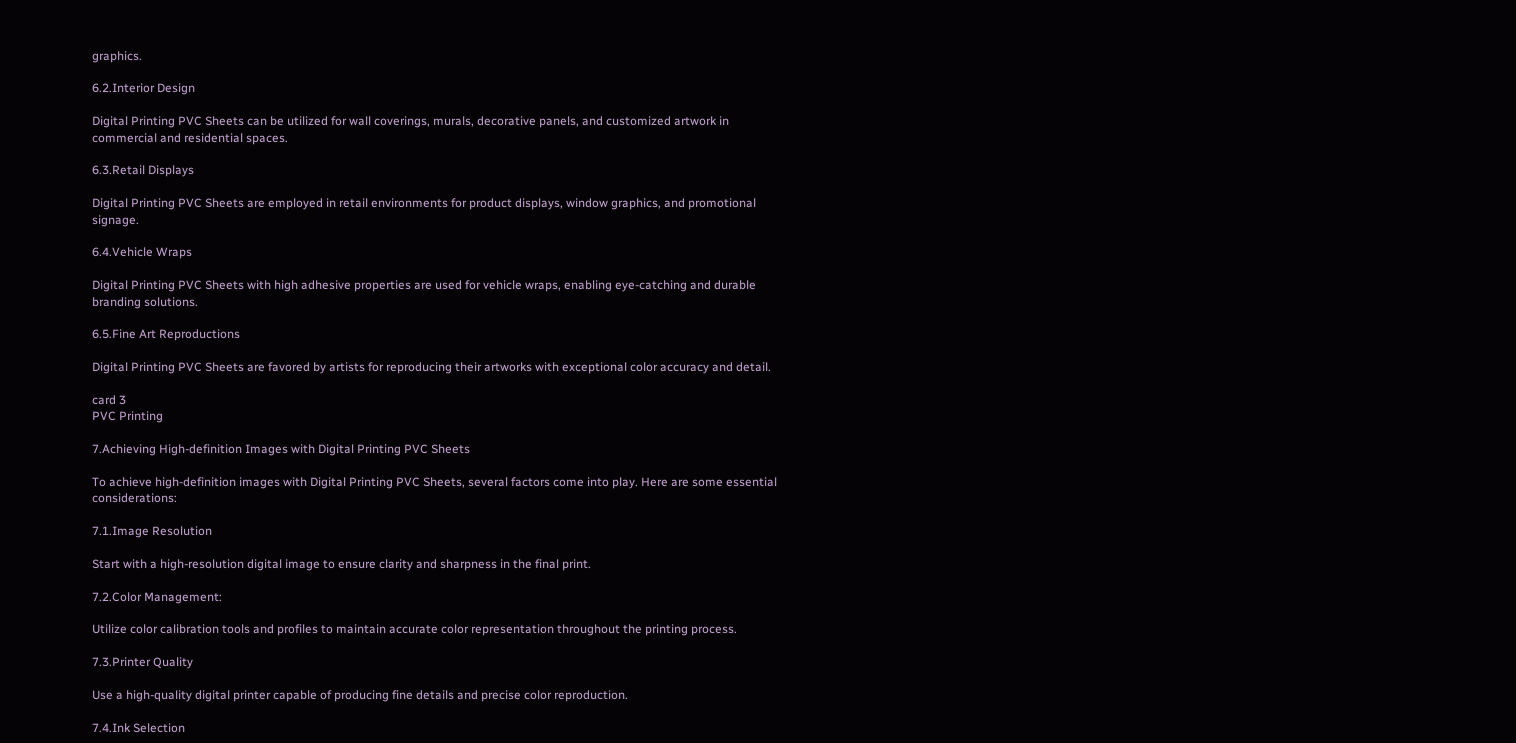graphics.

6.2.Interior Design

Digital Printing PVC Sheets can be utilized for wall coverings, murals, decorative panels, and customized artwork in commercial and residential spaces.

6.3.Retail Displays

Digital Printing PVC Sheets are employed in retail environments for product displays, window graphics, and promotional signage.

6.4.Vehicle Wraps

Digital Printing PVC Sheets with high adhesive properties are used for vehicle wraps, enabling eye-catching and durable branding solutions.

6.5.Fine Art Reproductions

Digital Printing PVC Sheets are favored by artists for reproducing their artworks with exceptional color accuracy and detail.

card 3
PVC Printing

7.Achieving High-definition Images with Digital Printing PVC Sheets

To achieve high-definition images with Digital Printing PVC Sheets, several factors come into play. Here are some essential considerations:

7.1.Image Resolution

Start with a high-resolution digital image to ensure clarity and sharpness in the final print.

7.2.Color Management:

Utilize color calibration tools and profiles to maintain accurate color representation throughout the printing process.

7.3.Printer Quality

Use a high-quality digital printer capable of producing fine details and precise color reproduction.

7.4.Ink Selection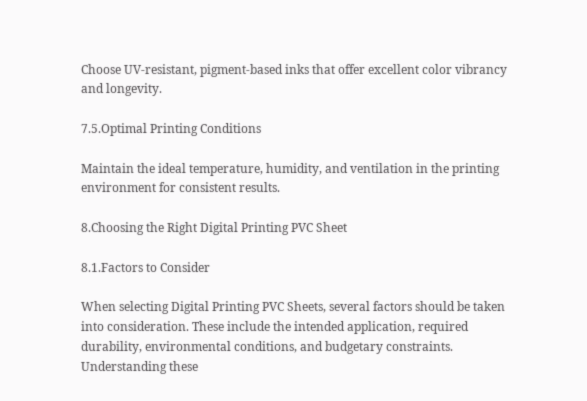Choose UV-resistant, pigment-based inks that offer excellent color vibrancy and longevity.

7.5.Optimal Printing Conditions

Maintain the ideal temperature, humidity, and ventilation in the printing environment for consistent results.

8.Choosing the Right Digital Printing PVC Sheet

8.1.Factors to Consider

When selecting Digital Printing PVC Sheets, several factors should be taken into consideration. These include the intended application, required durability, environmental conditions, and budgetary constraints. Understanding these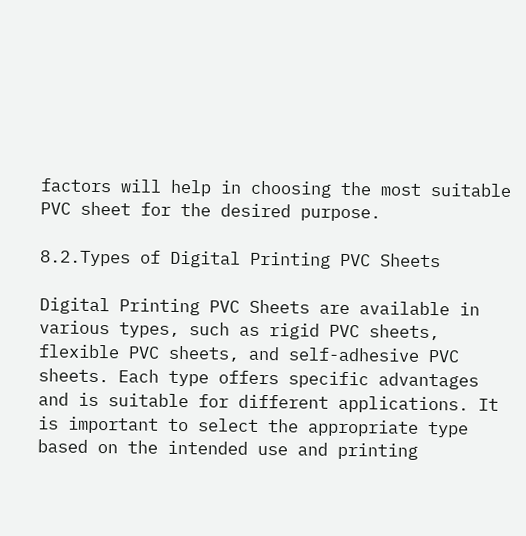factors will help in choosing the most suitable PVC sheet for the desired purpose.

8.2.Types of Digital Printing PVC Sheets

Digital Printing PVC Sheets are available in various types, such as rigid PVC sheets, flexible PVC sheets, and self-adhesive PVC sheets. Each type offers specific advantages and is suitable for different applications. It is important to select the appropriate type based on the intended use and printing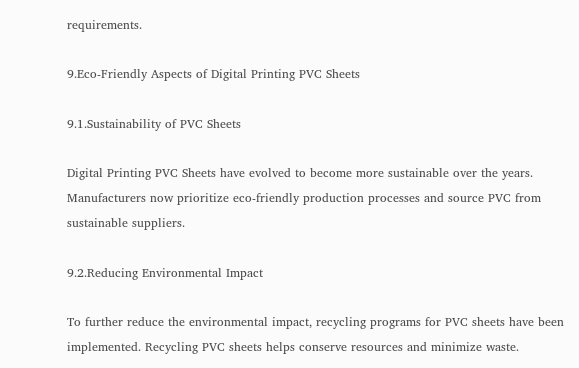requirements.

9.Eco-Friendly Aspects of Digital Printing PVC Sheets

9.1.Sustainability of PVC Sheets

Digital Printing PVC Sheets have evolved to become more sustainable over the years. Manufacturers now prioritize eco-friendly production processes and source PVC from sustainable suppliers.

9.2.Reducing Environmental Impact

To further reduce the environmental impact, recycling programs for PVC sheets have been implemented. Recycling PVC sheets helps conserve resources and minimize waste.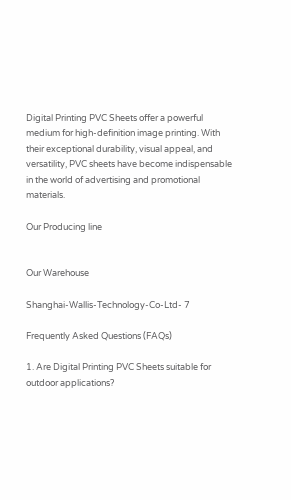Digital Printing PVC Sheets offer a powerful medium for high-definition image printing. With their exceptional durability, visual appeal, and versatility, PVC sheets have become indispensable in the world of advertising and promotional materials.

Our Producing line


Our Warehouse

Shanghai-Wallis-Technology-Co-Ltd- 7

Frequently Asked Questions (FAQs)

1. Are Digital Printing PVC Sheets suitable for outdoor applications?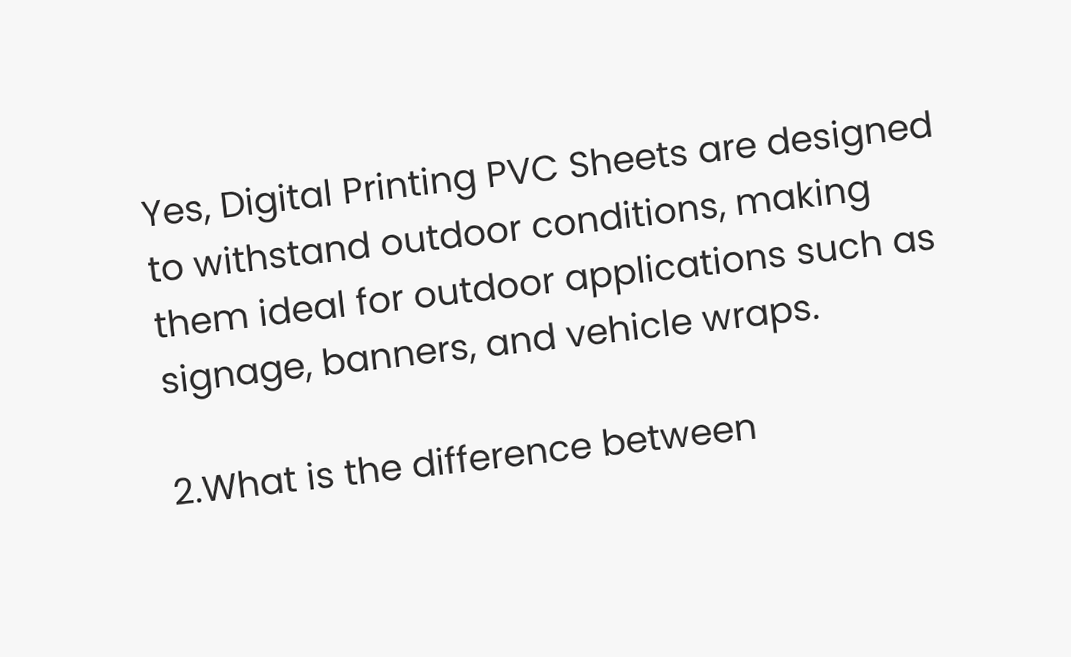Yes, Digital Printing PVC Sheets are designed to withstand outdoor conditions, making them ideal for outdoor applications such as signage, banners, and vehicle wraps.

2.What is the difference between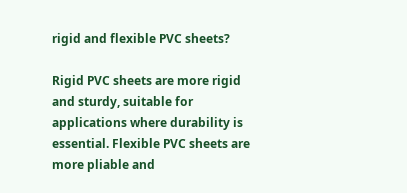rigid and flexible PVC sheets?

Rigid PVC sheets are more rigid and sturdy, suitable for applications where durability is essential. Flexible PVC sheets are more pliable and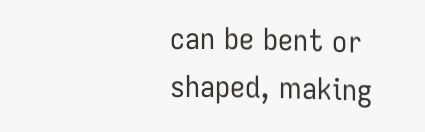can be bent or shaped, making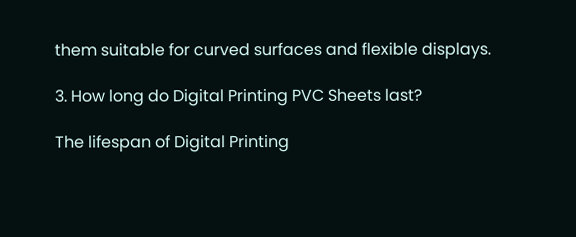them suitable for curved surfaces and flexible displays.

3. How long do Digital Printing PVC Sheets last?

The lifespan of Digital Printing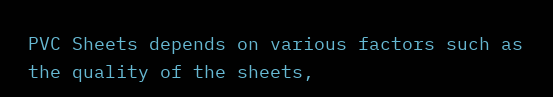PVC Sheets depends on various factors such as the quality of the sheets,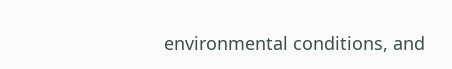environmental conditions, and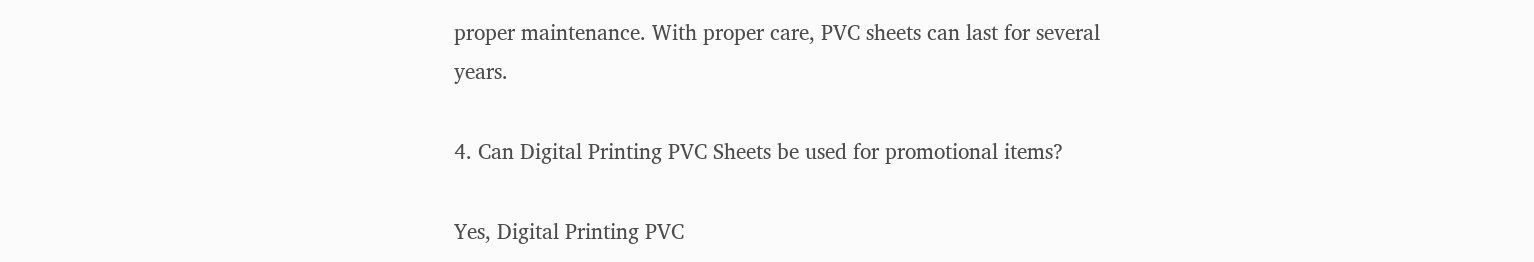proper maintenance. With proper care, PVC sheets can last for several years.

4. Can Digital Printing PVC Sheets be used for promotional items?

Yes, Digital Printing PVC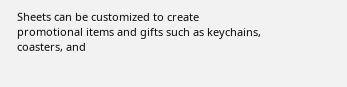Sheets can be customized to create promotional items and gifts such as keychains, coasters, and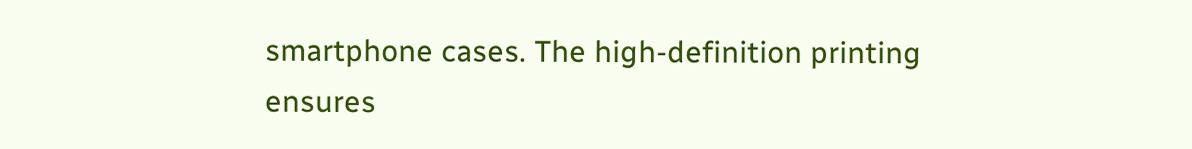smartphone cases. The high-definition printing ensures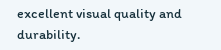excellent visual quality and durability.